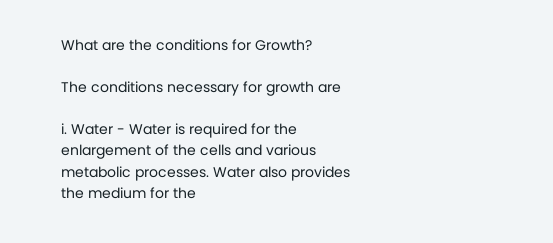What are the conditions for Growth?

The conditions necessary for growth are

i. Water - Water is required for the enlargement of the cells and various metabolic processes. Water also provides the medium for the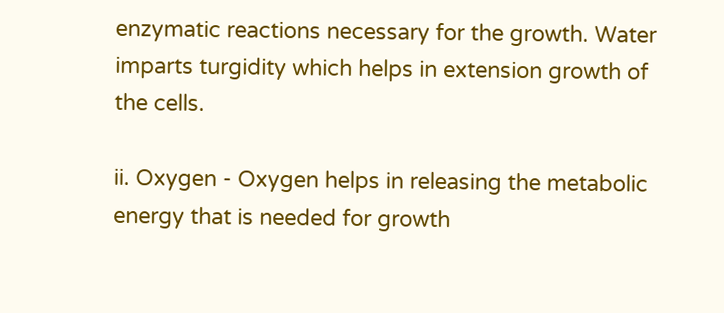enzymatic reactions necessary for the growth. Water imparts turgidity which helps in extension growth of the cells.

ii. Oxygen - Oxygen helps in releasing the metabolic energy that is needed for growth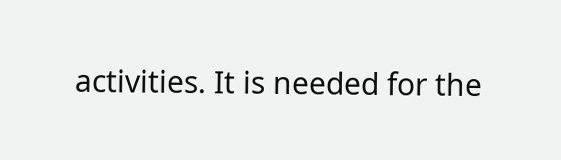activities. It is needed for the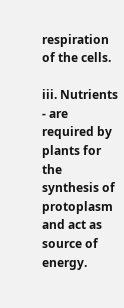respiration of the cells.

iii. Nutrients - are required by plants for the synthesis of protoplasm and act as source of energy.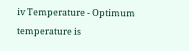iv Temperature - Optimum temperature is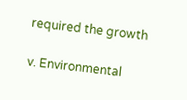required the growth

v. Environmental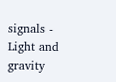signals - Light and gravity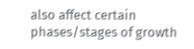also affect certain phases/stages of growth